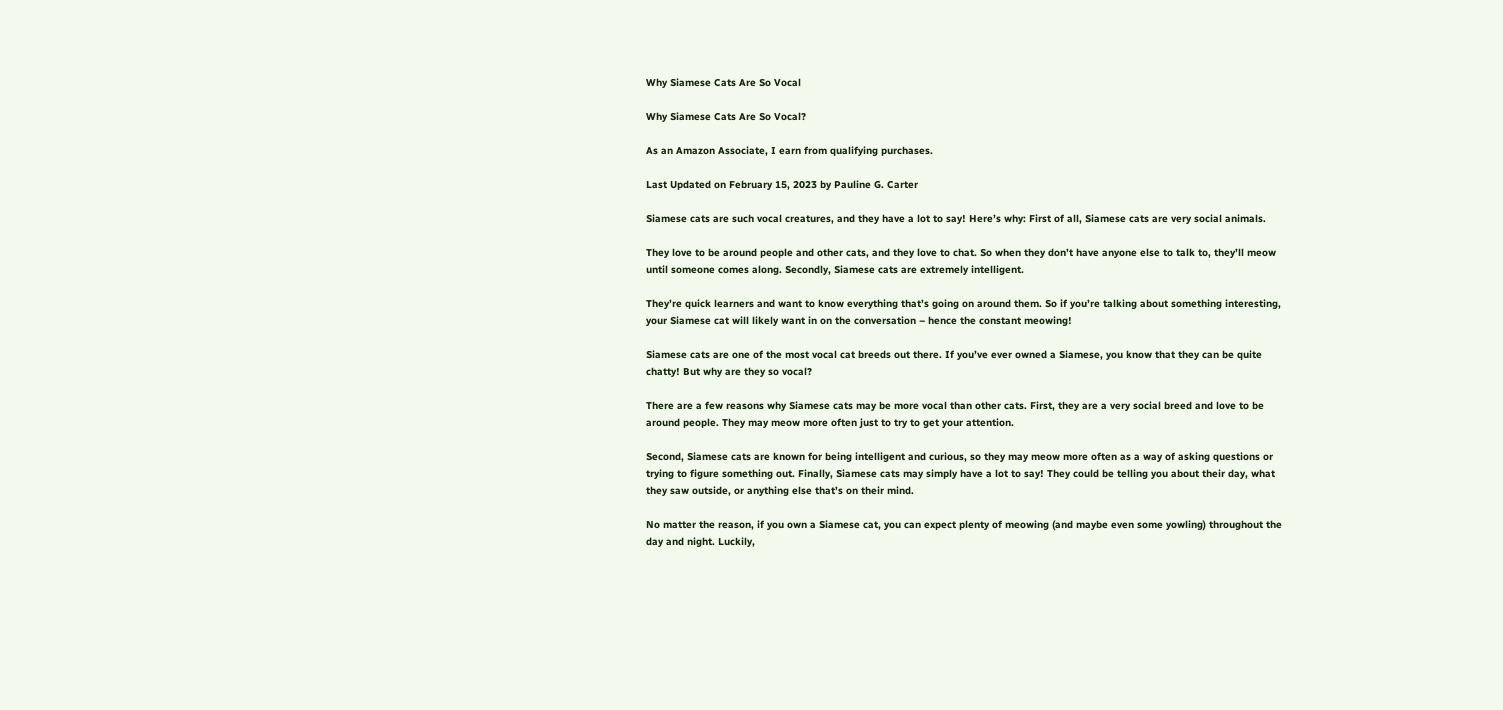Why Siamese Cats Are So Vocal

Why Siamese Cats Are So Vocal?

As an Amazon Associate, I earn from qualifying purchases.

Last Updated on February 15, 2023 by Pauline G. Carter

Siamese cats are such vocal creatures, and they have a lot to say! Here’s why: First of all, Siamese cats are very social animals.

They love to be around people and other cats, and they love to chat. So when they don’t have anyone else to talk to, they’ll meow until someone comes along. Secondly, Siamese cats are extremely intelligent.

They’re quick learners and want to know everything that’s going on around them. So if you’re talking about something interesting, your Siamese cat will likely want in on the conversation – hence the constant meowing!

Siamese cats are one of the most vocal cat breeds out there. If you’ve ever owned a Siamese, you know that they can be quite chatty! But why are they so vocal?

There are a few reasons why Siamese cats may be more vocal than other cats. First, they are a very social breed and love to be around people. They may meow more often just to try to get your attention.

Second, Siamese cats are known for being intelligent and curious, so they may meow more often as a way of asking questions or trying to figure something out. Finally, Siamese cats may simply have a lot to say! They could be telling you about their day, what they saw outside, or anything else that’s on their mind.

No matter the reason, if you own a Siamese cat, you can expect plenty of meowing (and maybe even some yowling) throughout the day and night. Luckily,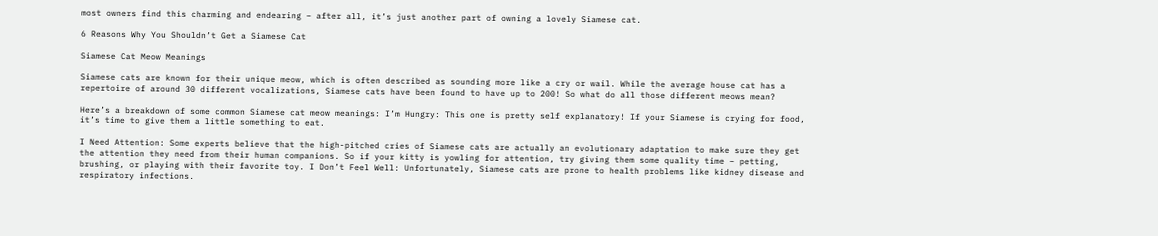most owners find this charming and endearing – after all, it’s just another part of owning a lovely Siamese cat.

6 Reasons Why You Shouldn’t Get a Siamese Cat

Siamese Cat Meow Meanings

Siamese cats are known for their unique meow, which is often described as sounding more like a cry or wail. While the average house cat has a repertoire of around 30 different vocalizations, Siamese cats have been found to have up to 200! So what do all those different meows mean?

Here’s a breakdown of some common Siamese cat meow meanings: I’m Hungry: This one is pretty self explanatory! If your Siamese is crying for food, it’s time to give them a little something to eat.

I Need Attention: Some experts believe that the high-pitched cries of Siamese cats are actually an evolutionary adaptation to make sure they get the attention they need from their human companions. So if your kitty is yowling for attention, try giving them some quality time – petting, brushing, or playing with their favorite toy. I Don’t Feel Well: Unfortunately, Siamese cats are prone to health problems like kidney disease and respiratory infections.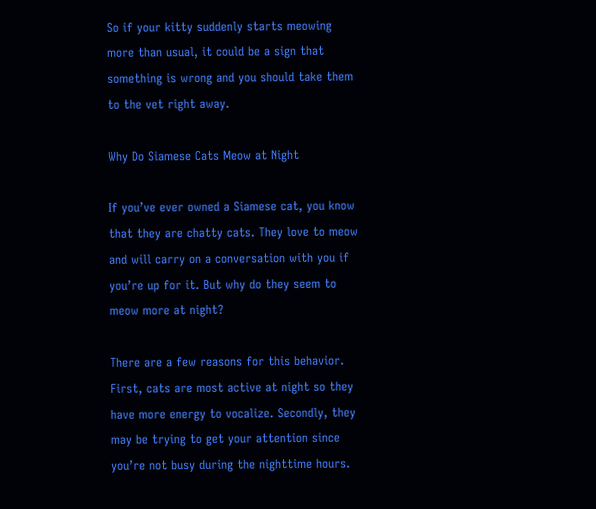So if your kitty suddenly starts meowing more than usual, it could be a sign that something is wrong and you should take them to the vet right away.

Why Do Siamese Cats Meow at Night

If you’ve ever owned a Siamese cat, you know that they are chatty cats. They love to meow and will carry on a conversation with you if you’re up for it. But why do they seem to meow more at night?

There are a few reasons for this behavior. First, cats are most active at night so they have more energy to vocalize. Secondly, they may be trying to get your attention since you’re not busy during the nighttime hours.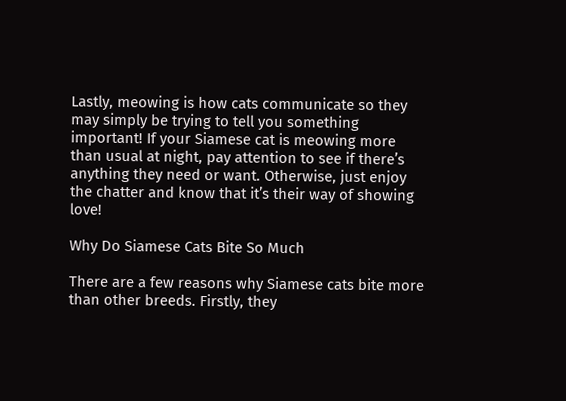Lastly, meowing is how cats communicate so they may simply be trying to tell you something important! If your Siamese cat is meowing more than usual at night, pay attention to see if there’s anything they need or want. Otherwise, just enjoy the chatter and know that it’s their way of showing love!

Why Do Siamese Cats Bite So Much

There are a few reasons why Siamese cats bite more than other breeds. Firstly, they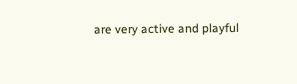are very active and playful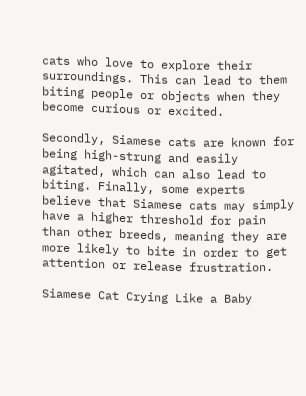cats who love to explore their surroundings. This can lead to them biting people or objects when they become curious or excited.

Secondly, Siamese cats are known for being high-strung and easily agitated, which can also lead to biting. Finally, some experts believe that Siamese cats may simply have a higher threshold for pain than other breeds, meaning they are more likely to bite in order to get attention or release frustration.

Siamese Cat Crying Like a Baby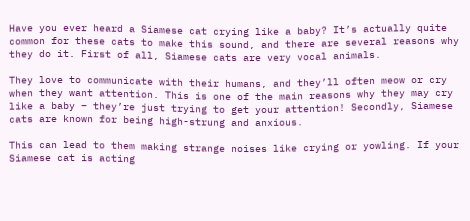Have you ever heard a Siamese cat crying like a baby? It’s actually quite common for these cats to make this sound, and there are several reasons why they do it. First of all, Siamese cats are very vocal animals.

They love to communicate with their humans, and they’ll often meow or cry when they want attention. This is one of the main reasons why they may cry like a baby – they’re just trying to get your attention! Secondly, Siamese cats are known for being high-strung and anxious.

This can lead to them making strange noises like crying or yowling. If your Siamese cat is acting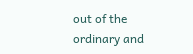out of the ordinary and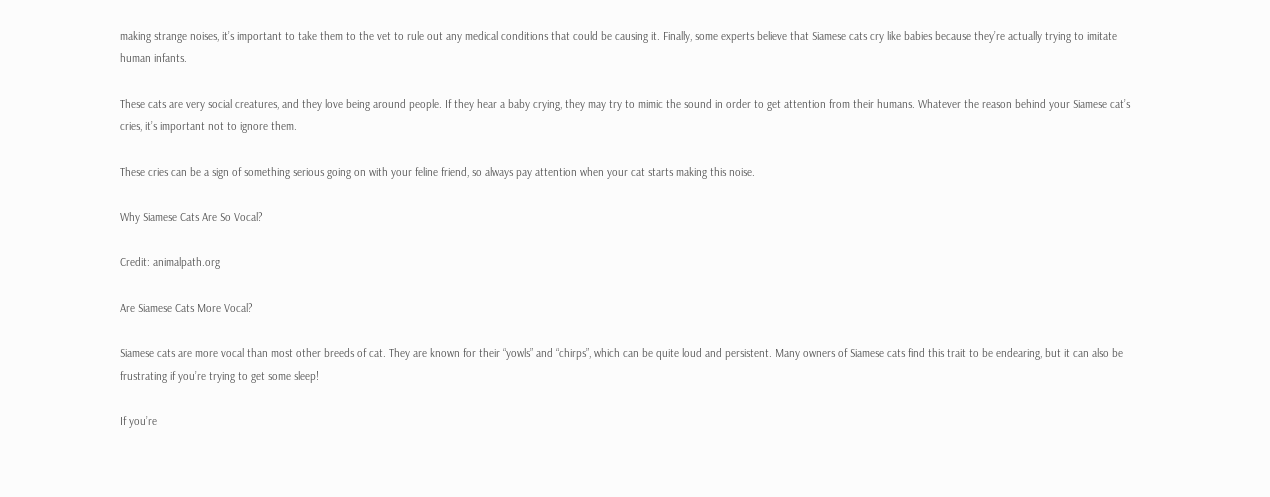making strange noises, it’s important to take them to the vet to rule out any medical conditions that could be causing it. Finally, some experts believe that Siamese cats cry like babies because they’re actually trying to imitate human infants.

These cats are very social creatures, and they love being around people. If they hear a baby crying, they may try to mimic the sound in order to get attention from their humans. Whatever the reason behind your Siamese cat’s cries, it’s important not to ignore them.

These cries can be a sign of something serious going on with your feline friend, so always pay attention when your cat starts making this noise.

Why Siamese Cats Are So Vocal?

Credit: animalpath.org

Are Siamese Cats More Vocal?

Siamese cats are more vocal than most other breeds of cat. They are known for their “yowls” and “chirps”, which can be quite loud and persistent. Many owners of Siamese cats find this trait to be endearing, but it can also be frustrating if you’re trying to get some sleep!

If you’re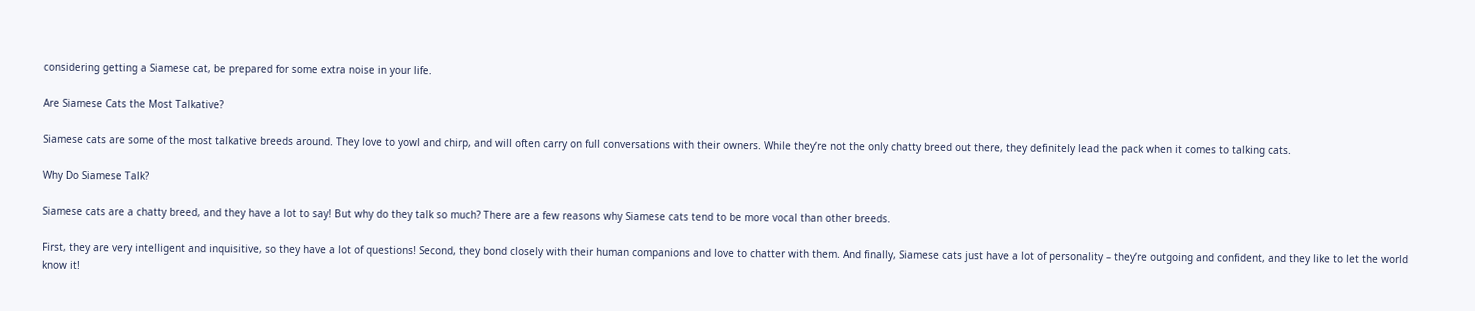considering getting a Siamese cat, be prepared for some extra noise in your life.

Are Siamese Cats the Most Talkative?

Siamese cats are some of the most talkative breeds around. They love to yowl and chirp, and will often carry on full conversations with their owners. While they’re not the only chatty breed out there, they definitely lead the pack when it comes to talking cats.

Why Do Siamese Talk?

Siamese cats are a chatty breed, and they have a lot to say! But why do they talk so much? There are a few reasons why Siamese cats tend to be more vocal than other breeds.

First, they are very intelligent and inquisitive, so they have a lot of questions! Second, they bond closely with their human companions and love to chatter with them. And finally, Siamese cats just have a lot of personality – they’re outgoing and confident, and they like to let the world know it!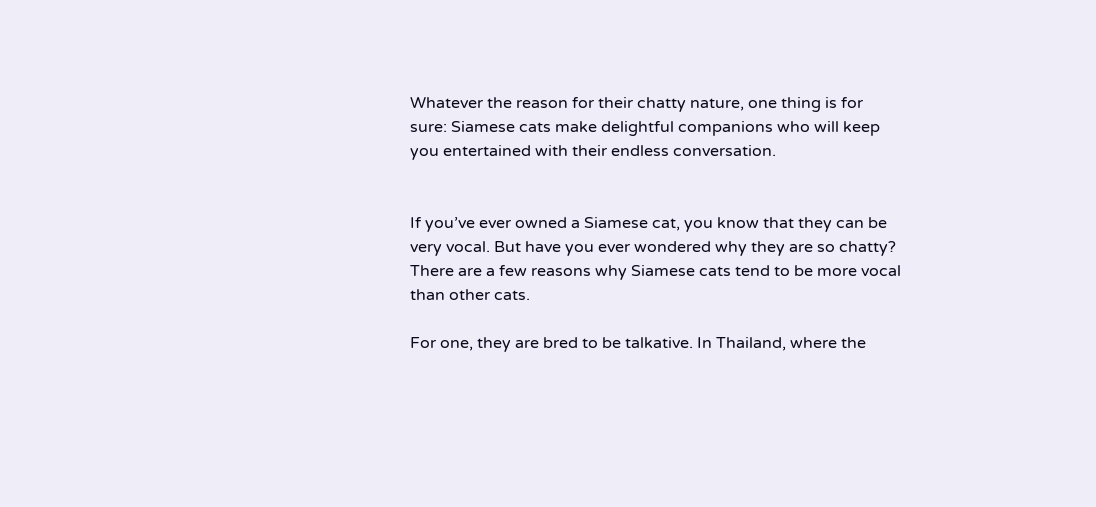Whatever the reason for their chatty nature, one thing is for sure: Siamese cats make delightful companions who will keep you entertained with their endless conversation.


If you’ve ever owned a Siamese cat, you know that they can be very vocal. But have you ever wondered why they are so chatty? There are a few reasons why Siamese cats tend to be more vocal than other cats.

For one, they are bred to be talkative. In Thailand, where the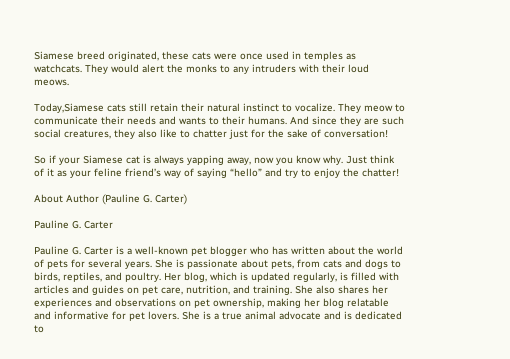Siamese breed originated, these cats were once used in temples as watchcats. They would alert the monks to any intruders with their loud meows.

Today,Siamese cats still retain their natural instinct to vocalize. They meow to communicate their needs and wants to their humans. And since they are such social creatures, they also like to chatter just for the sake of conversation!

So if your Siamese cat is always yapping away, now you know why. Just think of it as your feline friend’s way of saying “hello” and try to enjoy the chatter!

About Author (Pauline G. Carter)

Pauline G. Carter

Pauline G. Carter is a well-known pet blogger who has written about the world of pets for several years. She is passionate about pets, from cats and dogs to birds, reptiles, and poultry. Her blog, which is updated regularly, is filled with articles and guides on pet care, nutrition, and training. She also shares her experiences and observations on pet ownership, making her blog relatable and informative for pet lovers. She is a true animal advocate and is dedicated to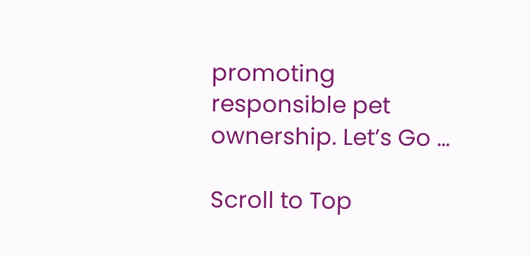promoting responsible pet ownership. Let’s Go …

Scroll to Top